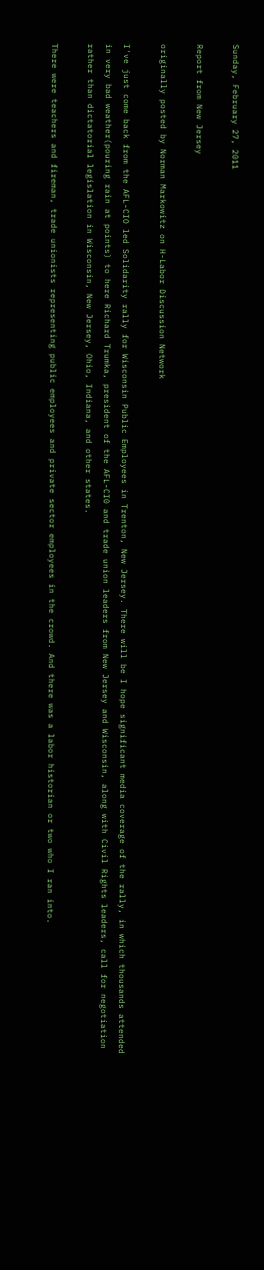Sunday, February 27, 2011

Report from New Jersey

originally posted by Norman Markowitz on H-Labor Discussion Network

I've just come back from the AFL-CIO led Solidarity rally for Wisconsin Public Employees in Trenton, New Jersey. There will be I hope significant media coverage of the rally, in which thousands attended in very bad weather(pouring rain at points) to here Richard Trumka, president of the AFL-CI0 and trade union leaders from New Jersey and Wisconsin, along with Civil Rights leaders, call for negotiation rather than dictatorial legislation in Wisconsin, New Jersey, Ohio, Indiana, and other states.

There were teachers and fireman, trade unionists representing public employees and private sector employees in the crowd. And there was a labor historian or two who I ran into.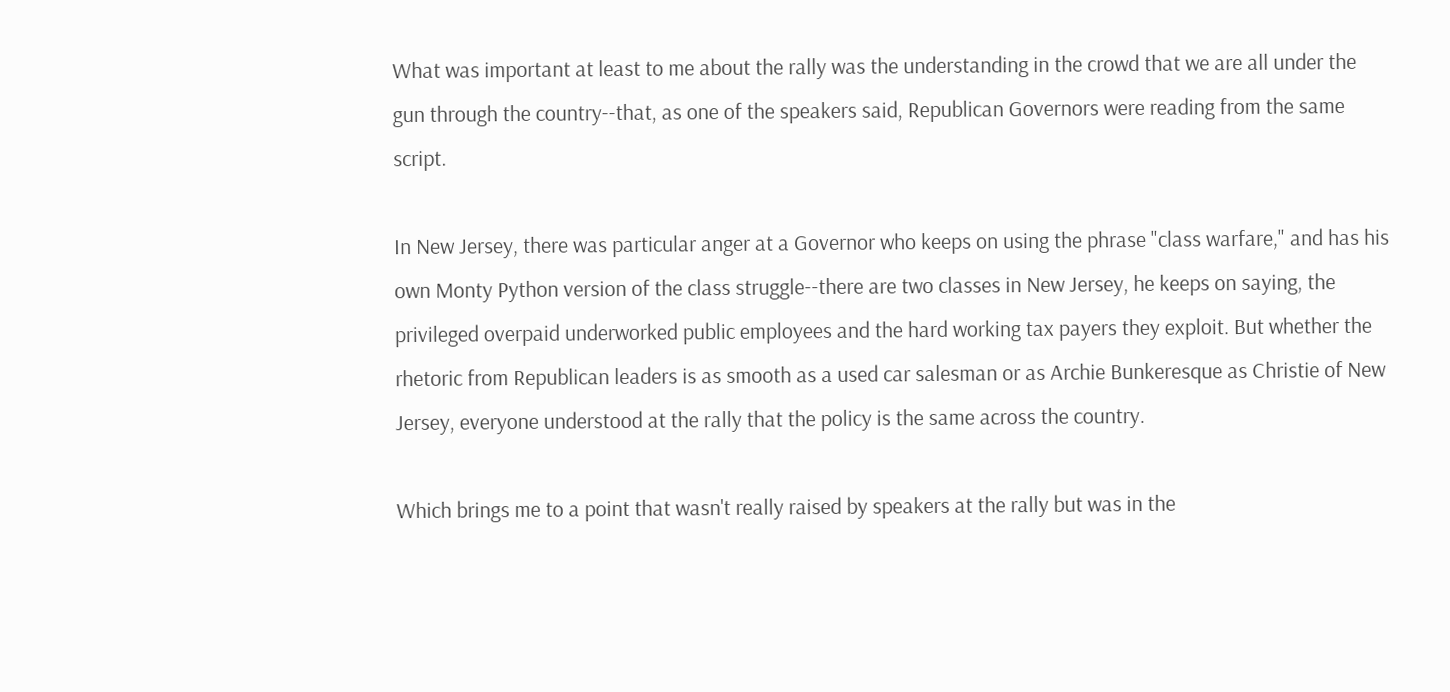What was important at least to me about the rally was the understanding in the crowd that we are all under the gun through the country--that, as one of the speakers said, Republican Governors were reading from the same script.

In New Jersey, there was particular anger at a Governor who keeps on using the phrase "class warfare," and has his own Monty Python version of the class struggle--there are two classes in New Jersey, he keeps on saying, the privileged overpaid underworked public employees and the hard working tax payers they exploit. But whether the rhetoric from Republican leaders is as smooth as a used car salesman or as Archie Bunkeresque as Christie of New Jersey, everyone understood at the rally that the policy is the same across the country.

Which brings me to a point that wasn't really raised by speakers at the rally but was in the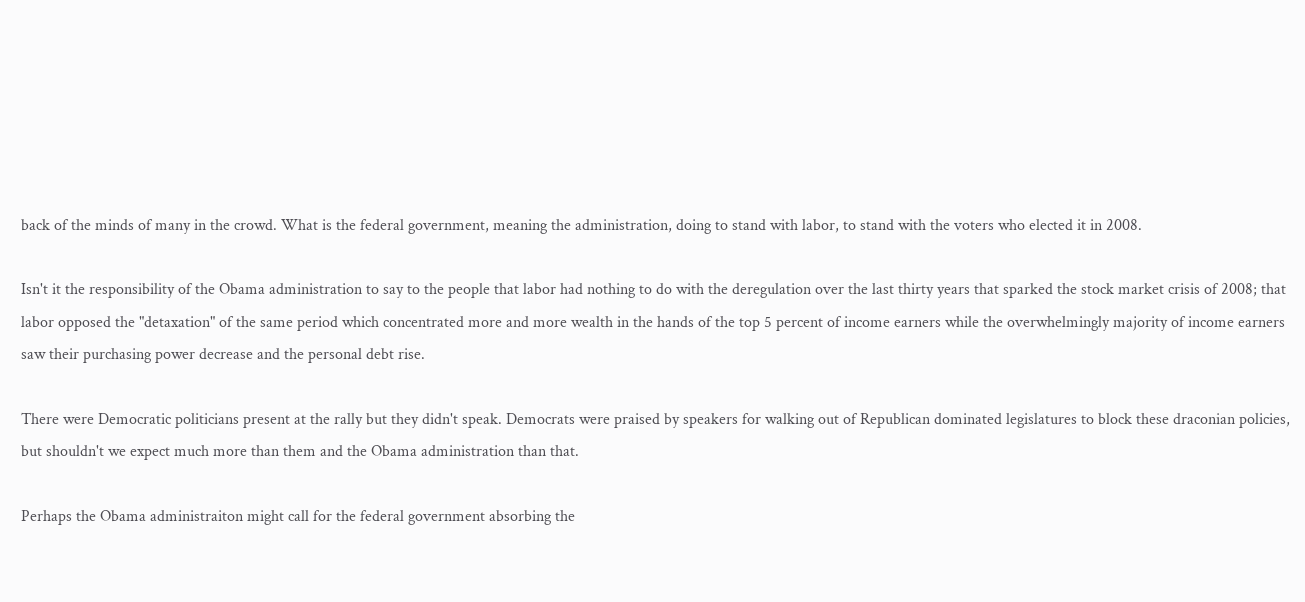back of the minds of many in the crowd. What is the federal government, meaning the administration, doing to stand with labor, to stand with the voters who elected it in 2008.

Isn't it the responsibility of the Obama administration to say to the people that labor had nothing to do with the deregulation over the last thirty years that sparked the stock market crisis of 2008; that labor opposed the "detaxation" of the same period which concentrated more and more wealth in the hands of the top 5 percent of income earners while the overwhelmingly majority of income earners saw their purchasing power decrease and the personal debt rise.

There were Democratic politicians present at the rally but they didn't speak. Democrats were praised by speakers for walking out of Republican dominated legislatures to block these draconian policies, but shouldn't we expect much more than them and the Obama administration than that.

Perhaps the Obama administraiton might call for the federal government absorbing the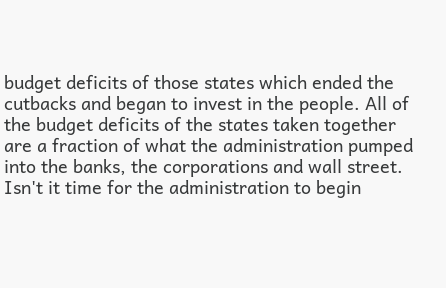budget deficits of those states which ended the cutbacks and began to invest in the people. All of the budget deficits of the states taken together are a fraction of what the administration pumped into the banks, the corporations and wall street. Isn't it time for the administration to begin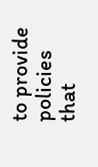to provide policies that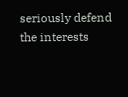seriously defend the interests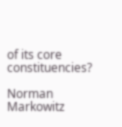of its core constituencies?

Norman Markowitz